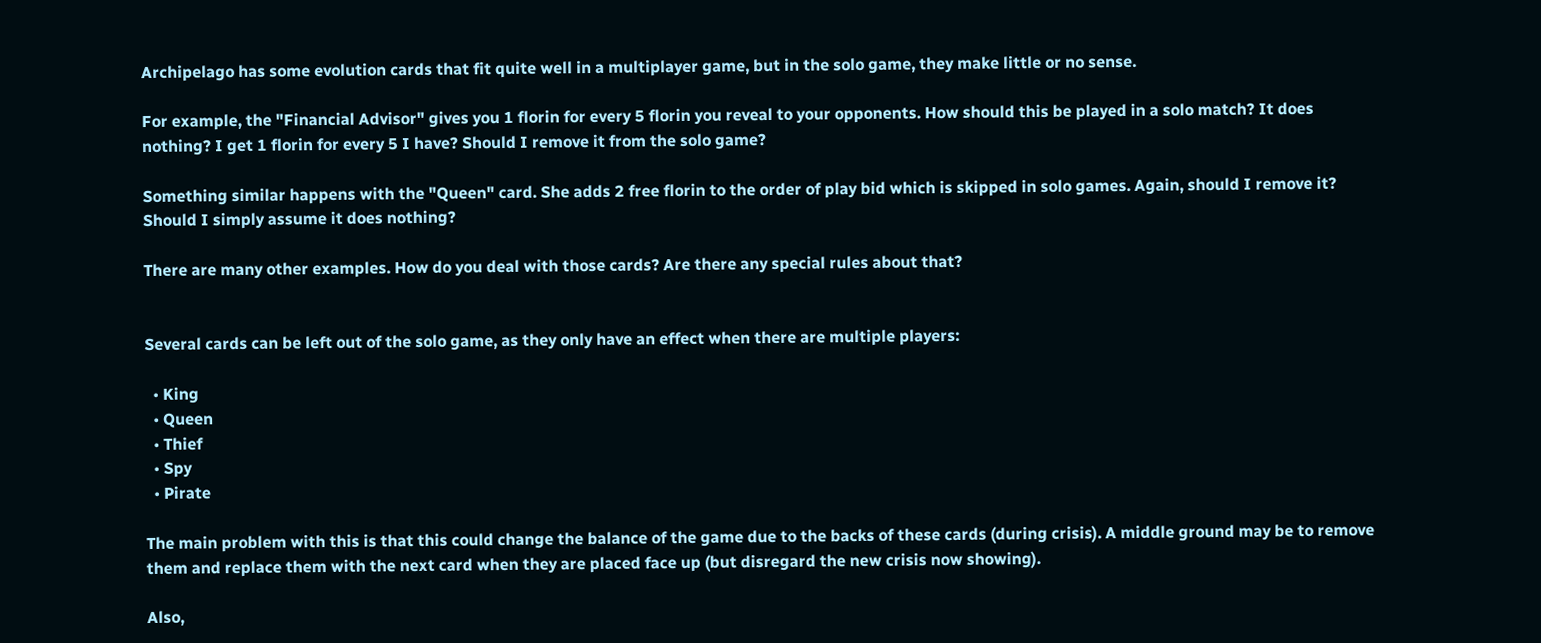Archipelago has some evolution cards that fit quite well in a multiplayer game, but in the solo game, they make little or no sense.

For example, the "Financial Advisor" gives you 1 florin for every 5 florin you reveal to your opponents. How should this be played in a solo match? It does nothing? I get 1 florin for every 5 I have? Should I remove it from the solo game?

Something similar happens with the "Queen" card. She adds 2 free florin to the order of play bid which is skipped in solo games. Again, should I remove it? Should I simply assume it does nothing?

There are many other examples. How do you deal with those cards? Are there any special rules about that?


Several cards can be left out of the solo game, as they only have an effect when there are multiple players:

  • King
  • Queen
  • Thief
  • Spy
  • Pirate

The main problem with this is that this could change the balance of the game due to the backs of these cards (during crisis). A middle ground may be to remove them and replace them with the next card when they are placed face up (but disregard the new crisis now showing).

Also,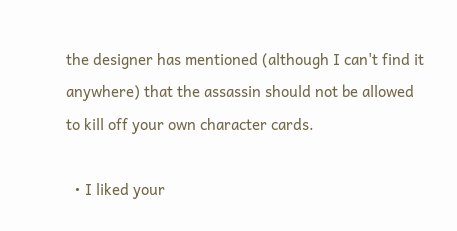the designer has mentioned (although I can't find it anywhere) that the assassin should not be allowed to kill off your own character cards.

  • I liked your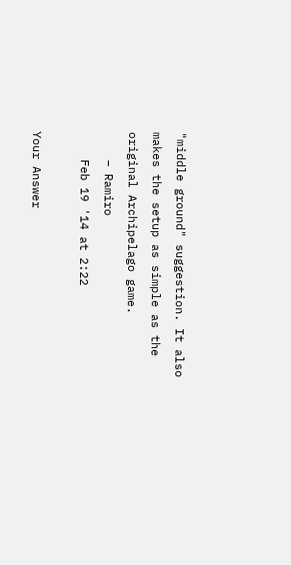"middle ground" suggestion. It also makes the setup as simple as the original Archipelago game.
    – Ramiro
    Feb 19 '14 at 2:22

Your Answer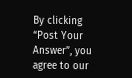By clicking “Post Your Answer”, you agree to our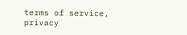terms of service, privacy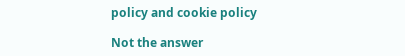policy and cookie policy

Not the answer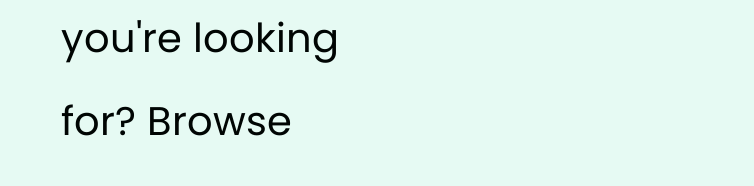you're looking for? Browse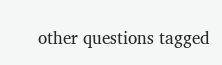other questions tagged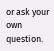or ask your own question.